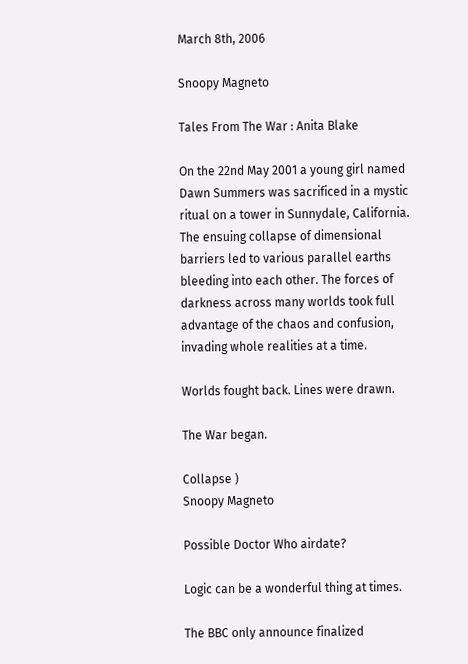March 8th, 2006

Snoopy Magneto

Tales From The War : Anita Blake

On the 22nd May 2001 a young girl named Dawn Summers was sacrificed in a mystic ritual on a tower in Sunnydale, California. The ensuing collapse of dimensional barriers led to various parallel earths bleeding into each other. The forces of darkness across many worlds took full advantage of the chaos and confusion, invading whole realities at a time.

Worlds fought back. Lines were drawn.

The War began.

Collapse )
Snoopy Magneto

Possible Doctor Who airdate?

Logic can be a wonderful thing at times.

The BBC only announce finalized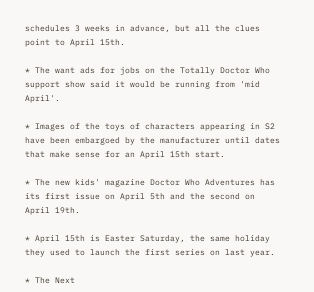schedules 3 weeks in advance, but all the clues point to April 15th.

* The want ads for jobs on the Totally Doctor Who support show said it would be running from 'mid April'.

* Images of the toys of characters appearing in S2 have been embargoed by the manufacturer until dates that make sense for an April 15th start.

* The new kids' magazine Doctor Who Adventures has its first issue on April 5th and the second on April 19th.

* April 15th is Easter Saturday, the same holiday they used to launch the first series on last year.

* The Next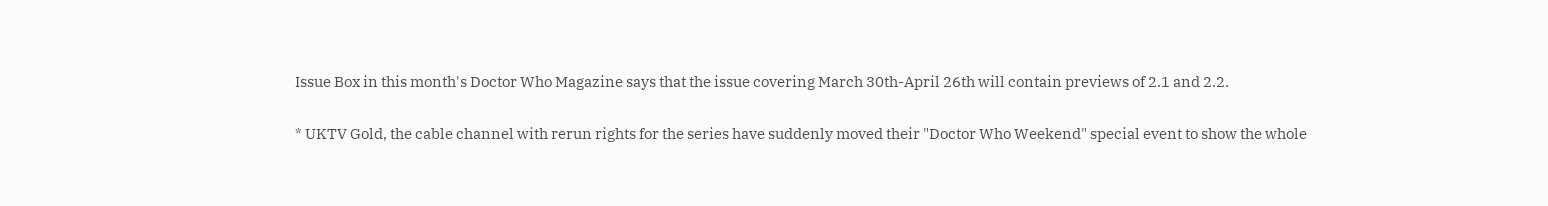Issue Box in this month's Doctor Who Magazine says that the issue covering March 30th-April 26th will contain previews of 2.1 and 2.2.

* UKTV Gold, the cable channel with rerun rights for the series have suddenly moved their "Doctor Who Weekend" special event to show the whole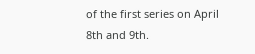of the first series on April 8th and 9th.